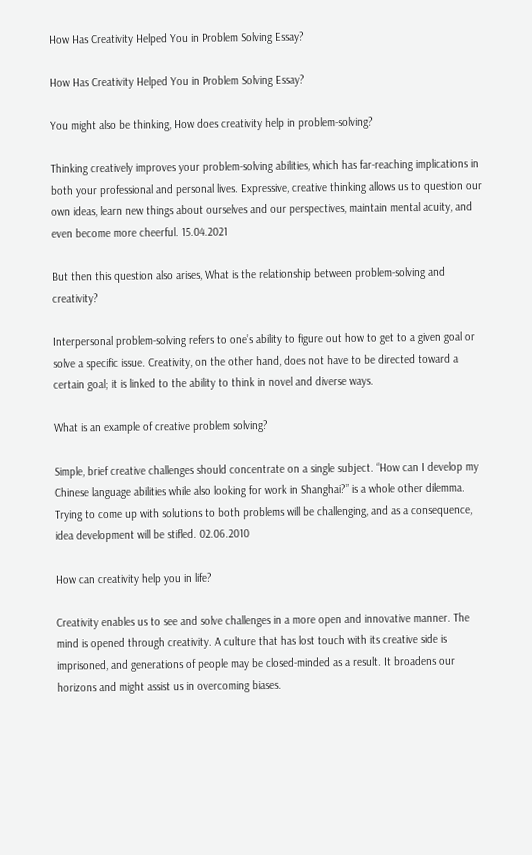How Has Creativity Helped You in Problem Solving Essay?

How Has Creativity Helped You in Problem Solving Essay?

You might also be thinking, How does creativity help in problem-solving?

Thinking creatively improves your problem-solving abilities, which has far-reaching implications in both your professional and personal lives. Expressive, creative thinking allows us to question our own ideas, learn new things about ourselves and our perspectives, maintain mental acuity, and even become more cheerful. 15.04.2021

But then this question also arises, What is the relationship between problem-solving and creativity?

Interpersonal problem-solving refers to one’s ability to figure out how to get to a given goal or solve a specific issue. Creativity, on the other hand, does not have to be directed toward a certain goal; it is linked to the ability to think in novel and diverse ways.

What is an example of creative problem solving?

Simple, brief creative challenges should concentrate on a single subject. “How can I develop my Chinese language abilities while also looking for work in Shanghai?” is a whole other dilemma. Trying to come up with solutions to both problems will be challenging, and as a consequence, idea development will be stifled. 02.06.2010

How can creativity help you in life?

Creativity enables us to see and solve challenges in a more open and innovative manner. The mind is opened through creativity. A culture that has lost touch with its creative side is imprisoned, and generations of people may be closed-minded as a result. It broadens our horizons and might assist us in overcoming biases.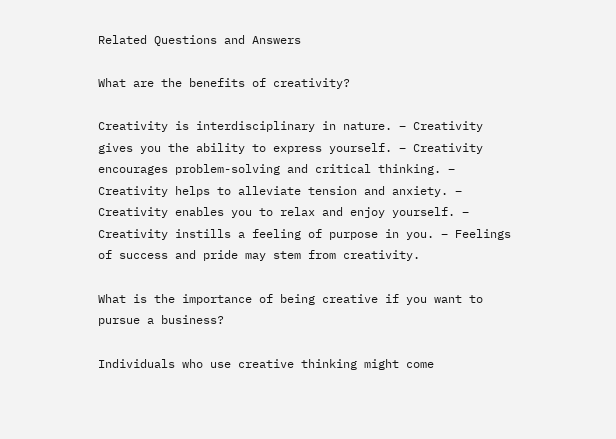Related Questions and Answers

What are the benefits of creativity?

Creativity is interdisciplinary in nature. – Creativity gives you the ability to express yourself. – Creativity encourages problem-solving and critical thinking. – Creativity helps to alleviate tension and anxiety. – Creativity enables you to relax and enjoy yourself. – Creativity instills a feeling of purpose in you. – Feelings of success and pride may stem from creativity.

What is the importance of being creative if you want to pursue a business?

Individuals who use creative thinking might come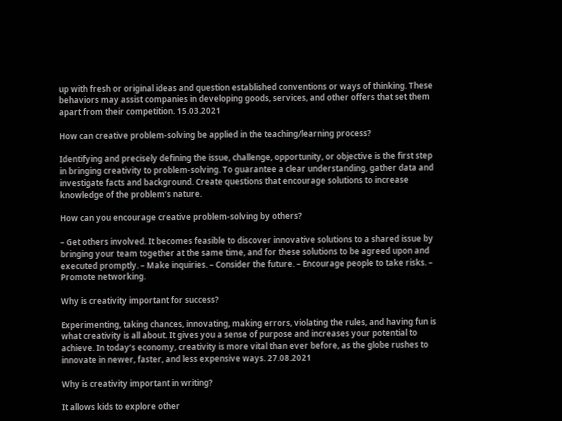up with fresh or original ideas and question established conventions or ways of thinking. These behaviors may assist companies in developing goods, services, and other offers that set them apart from their competition. 15.03.2021

How can creative problem-solving be applied in the teaching/learning process?

Identifying and precisely defining the issue, challenge, opportunity, or objective is the first step in bringing creativity to problem-solving. To guarantee a clear understanding, gather data and investigate facts and background. Create questions that encourage solutions to increase knowledge of the problem’s nature.

How can you encourage creative problem-solving by others?

– Get others involved. It becomes feasible to discover innovative solutions to a shared issue by bringing your team together at the same time, and for these solutions to be agreed upon and executed promptly. – Make inquiries. – Consider the future. – Encourage people to take risks. – Promote networking.

Why is creativity important for success?

Experimenting, taking chances, innovating, making errors, violating the rules, and having fun is what creativity is all about. It gives you a sense of purpose and increases your potential to achieve. In today’s economy, creativity is more vital than ever before, as the globe rushes to innovate in newer, faster, and less expensive ways. 27.08.2021

Why is creativity important in writing?

It allows kids to explore other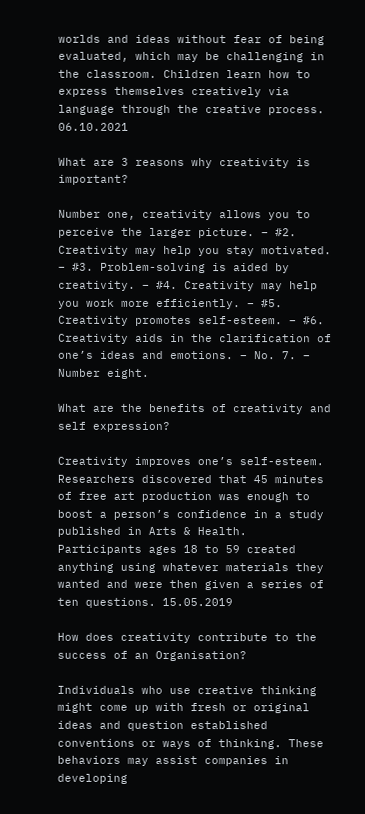worlds and ideas without fear of being evaluated, which may be challenging in the classroom. Children learn how to express themselves creatively via language through the creative process. 06.10.2021

What are 3 reasons why creativity is important?

Number one, creativity allows you to perceive the larger picture. – #2. Creativity may help you stay motivated. – #3. Problem-solving is aided by creativity. – #4. Creativity may help you work more efficiently. – #5. Creativity promotes self-esteem. – #6. Creativity aids in the clarification of one’s ideas and emotions. – No. 7. – Number eight.

What are the benefits of creativity and self expression?

Creativity improves one’s self-esteem. Researchers discovered that 45 minutes of free art production was enough to boost a person’s confidence in a study published in Arts & Health. Participants ages 18 to 59 created anything using whatever materials they wanted and were then given a series of ten questions. 15.05.2019

How does creativity contribute to the success of an Organisation?

Individuals who use creative thinking might come up with fresh or original ideas and question established conventions or ways of thinking. These behaviors may assist companies in developing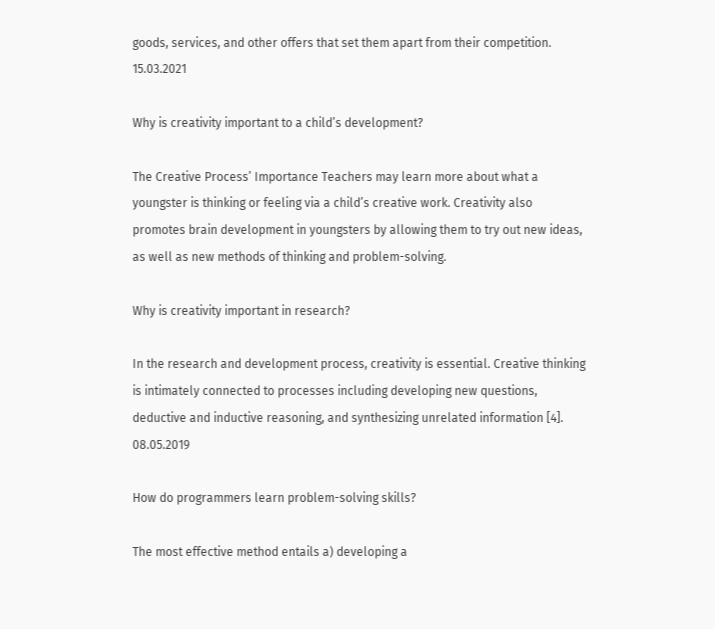goods, services, and other offers that set them apart from their competition. 15.03.2021

Why is creativity important to a child’s development?

The Creative Process’ Importance Teachers may learn more about what a youngster is thinking or feeling via a child’s creative work. Creativity also promotes brain development in youngsters by allowing them to try out new ideas, as well as new methods of thinking and problem-solving.

Why is creativity important in research?

In the research and development process, creativity is essential. Creative thinking is intimately connected to processes including developing new questions, deductive and inductive reasoning, and synthesizing unrelated information [4]. 08.05.2019

How do programmers learn problem-solving skills?

The most effective method entails a) developing a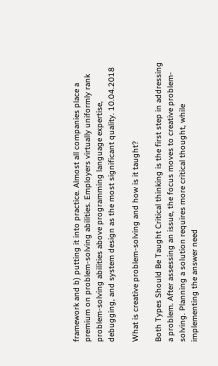framework and b) putting it into practice. Almost all companies place a premium on problem-solving abilities. Employers virtually uniformly rank problem-solving abilities above programming language expertise, debugging, and system design as the most significant quality. 10.04.2018

What is creative problem-solving and how is it taught?

Both Types Should Be Taught Critical thinking is the first step in addressing a problem. After assessing an issue, the focus moves to creative problem-solving. Planning a solution requires more critical thought, while implementing the answer need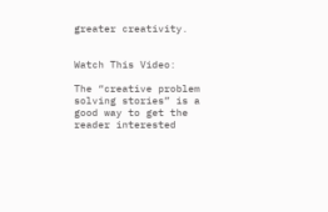greater creativity.


Watch This Video:

The “creative problem solving stories” is a good way to get the reader interested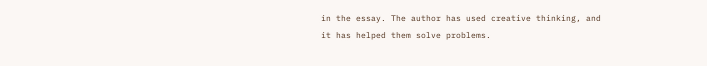in the essay. The author has used creative thinking, and it has helped them solve problems.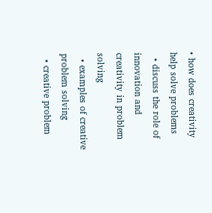• how does creativity help solve problems
  • discuss the role of innovation and creativity in problem solving
  • examples of creative problem solving
  • creative problem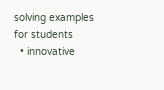solving examples for students
  • innovative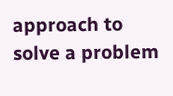approach to solve a problem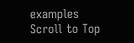examples
Scroll to Top